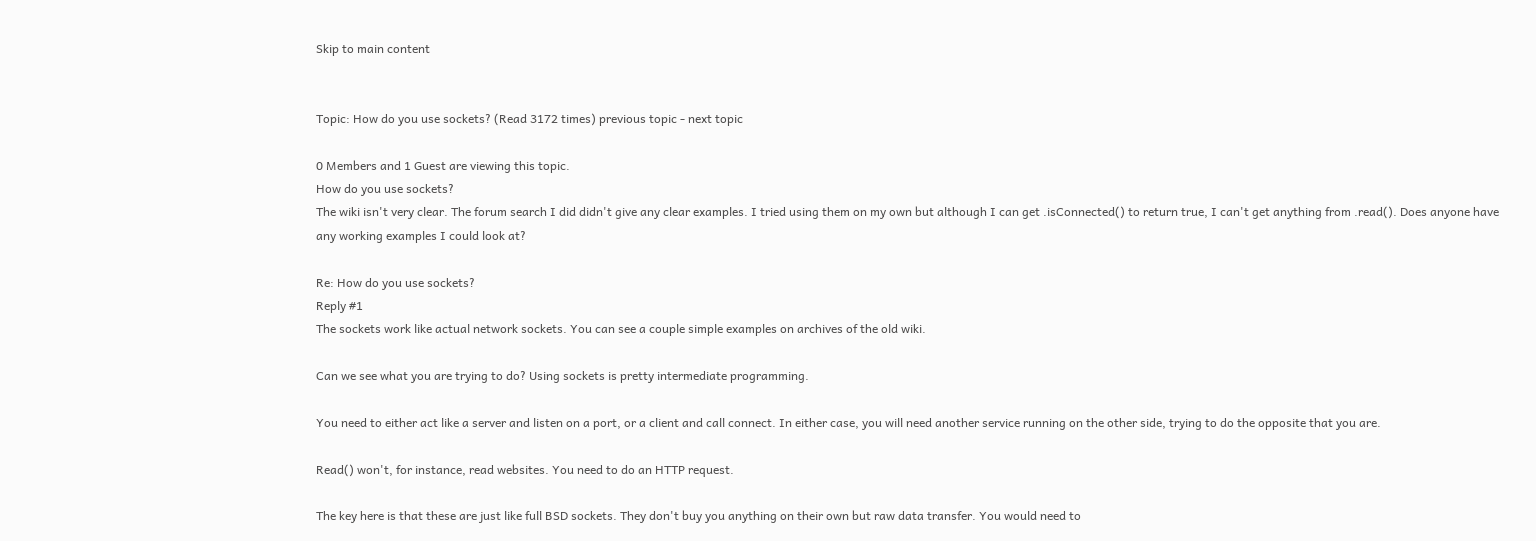Skip to main content


Topic: How do you use sockets? (Read 3172 times) previous topic - next topic

0 Members and 1 Guest are viewing this topic.
How do you use sockets?
The wiki isn't very clear. The forum search I did didn't give any clear examples. I tried using them on my own but although I can get .isConnected() to return true, I can't get anything from .read(). Does anyone have any working examples I could look at?

Re: How do you use sockets?
Reply #1
The sockets work like actual network sockets. You can see a couple simple examples on archives of the old wiki.

Can we see what you are trying to do? Using sockets is pretty intermediate programming.

You need to either act like a server and listen on a port, or a client and call connect. In either case, you will need another service running on the other side, trying to do the opposite that you are.

Read() won't, for instance, read websites. You need to do an HTTP request.

The key here is that these are just like full BSD sockets. They don't buy you anything on their own but raw data transfer. You would need to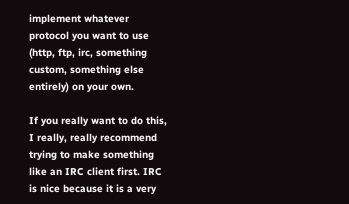implement whatever protocol you want to use (http, ftp, irc, something custom, something else entirely) on your own.

If you really want to do this, I really, really recommend trying to make something like an IRC client first. IRC is nice because it is a very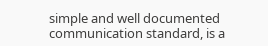simple and well documented communication standard, is a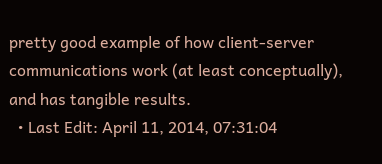pretty good example of how client-server communications work (at least conceptually), and has tangible results.
  • Last Edit: April 11, 2014, 07:31:04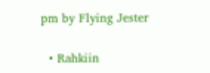pm by Flying Jester

  • Rahkiin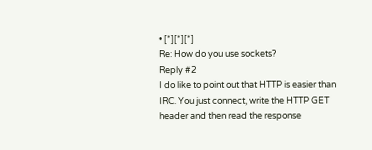• [*][*][*]
Re: How do you use sockets?
Reply #2
I do like to point out that HTTP is easier than IRC. You just connect, write the HTTP GET header and then read the response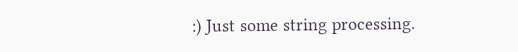:) Just some string processing.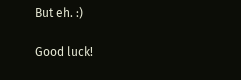But eh. :)

Good luck!